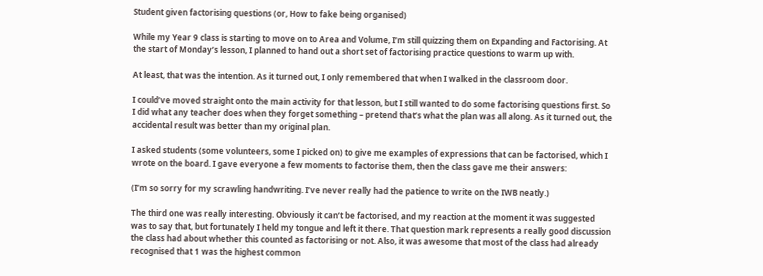Student given factorising questions (or, How to fake being organised)

While my Year 9 class is starting to move on to Area and Volume, I’m still quizzing them on Expanding and Factorising. At the start of Monday’s lesson, I planned to hand out a short set of factorising practice questions to warm up with.

At least, that was the intention. As it turned out, I only remembered that when I walked in the classroom door.

I could’ve moved straight onto the main activity for that lesson, but I still wanted to do some factorising questions first. So I did what any teacher does when they forget something – pretend that’s what the plan was all along. As it turned out, the accidental result was better than my original plan.

I asked students (some volunteers, some I picked on) to give me examples of expressions that can be factorised, which I wrote on the board. I gave everyone a few moments to factorise them, then the class gave me their answers:

(I’m so sorry for my scrawling handwriting. I’ve never really had the patience to write on the IWB neatly.)

The third one was really interesting. Obviously it can’t be factorised, and my reaction at the moment it was suggested was to say that, but fortunately I held my tongue and left it there. That question mark represents a really good discussion the class had about whether this counted as factorising or not. Also, it was awesome that most of the class had already recognised that 1 was the highest common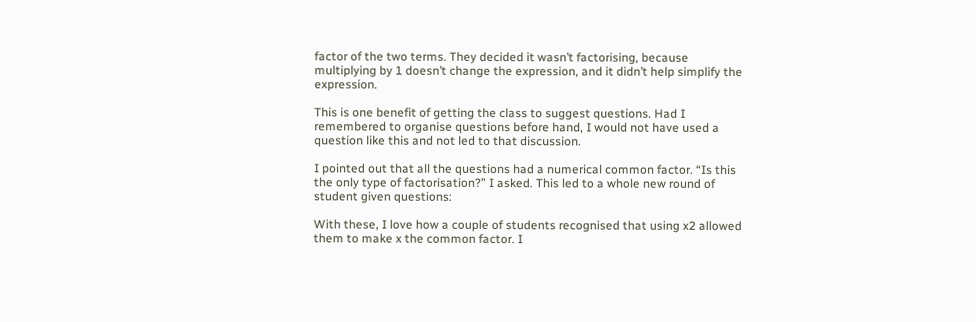factor of the two terms. They decided it wasn’t factorising, because multiplying by 1 doesn’t change the expression, and it didn’t help simplify the expression.

This is one benefit of getting the class to suggest questions. Had I remembered to organise questions before hand, I would not have used a question like this and not led to that discussion.

I pointed out that all the questions had a numerical common factor. “Is this the only type of factorisation?” I asked. This led to a whole new round of student given questions:

With these, I love how a couple of students recognised that using x2 allowed them to make x the common factor. I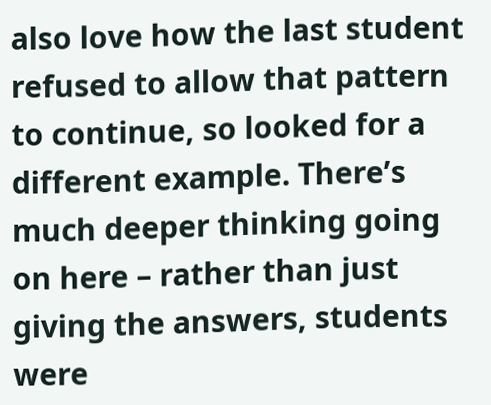also love how the last student refused to allow that pattern to continue, so looked for a different example. There’s much deeper thinking going on here – rather than just giving the answers, students were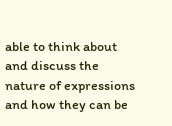able to think about and discuss the nature of expressions and how they can be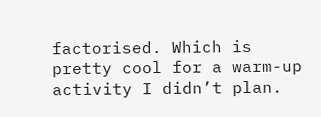factorised. Which is pretty cool for a warm-up activity I didn’t plan.